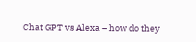Chat GPT vs Alexa – how do they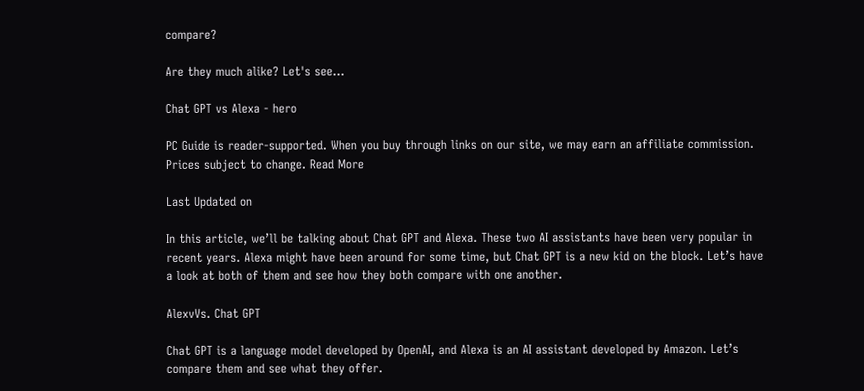compare?

Are they much alike? Let's see...

Chat GPT vs Alexa - hero

PC Guide is reader-supported. When you buy through links on our site, we may earn an affiliate commission. Prices subject to change. Read More

Last Updated on

In this article, we’ll be talking about Chat GPT and Alexa. These two AI assistants have been very popular in recent years. Alexa might have been around for some time, but Chat GPT is a new kid on the block. Let’s have a look at both of them and see how they both compare with one another.

AlexvVs. Chat GPT

Chat GPT is a language model developed by OpenAI, and Alexa is an AI assistant developed by Amazon. Let’s compare them and see what they offer.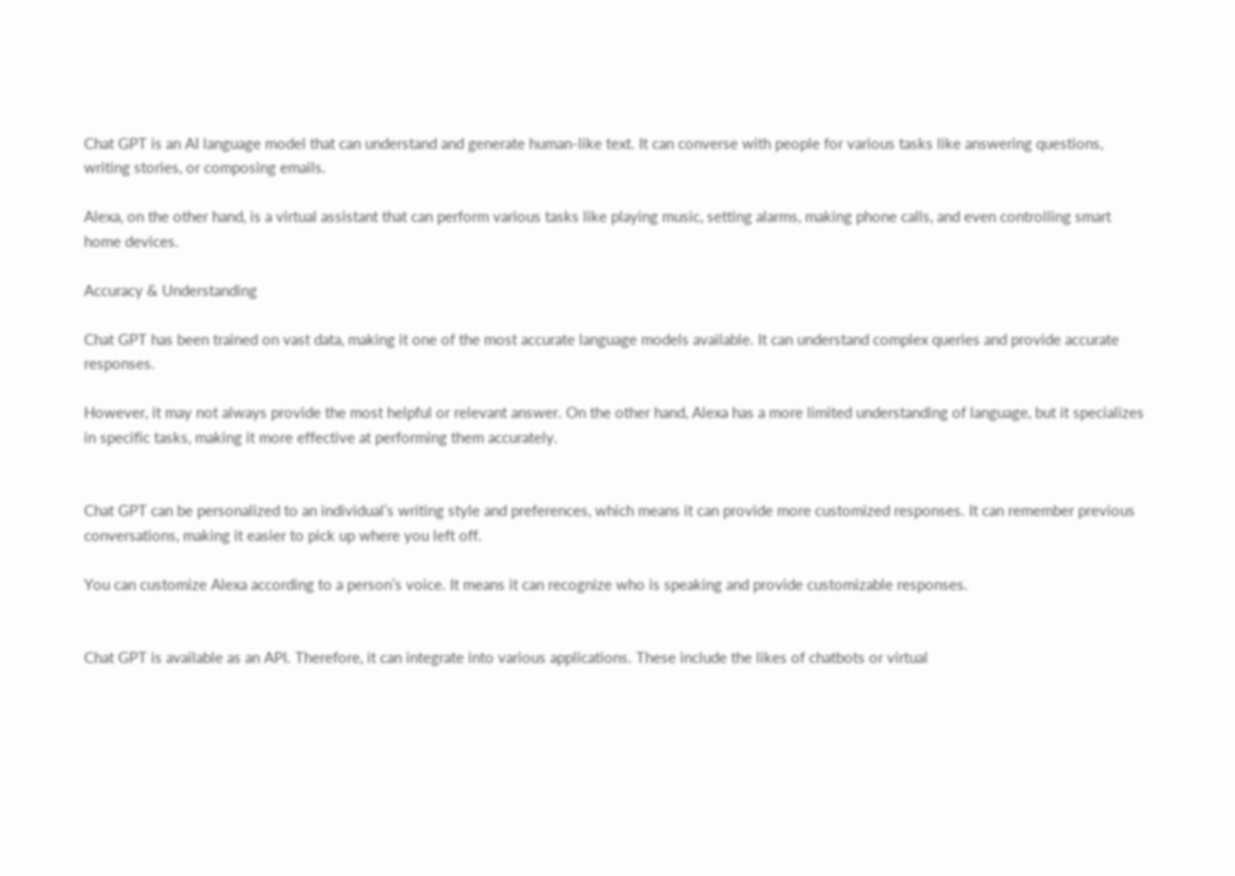Chat GPT is an AI language model that can understand and generate human-like text. It can converse with people for various tasks like answering questions, writing stories, or composing emails.

Alexa, on the other hand, is a virtual assistant that can perform various tasks like playing music, setting alarms, making phone calls, and even controlling smart home devices.

Accuracy & Understanding

Chat GPT has been trained on vast data, making it one of the most accurate language models available. It can understand complex queries and provide accurate responses.

However, it may not always provide the most helpful or relevant answer. On the other hand, Alexa has a more limited understanding of language, but it specializes in specific tasks, making it more effective at performing them accurately.


Chat GPT can be personalized to an individual’s writing style and preferences, which means it can provide more customized responses. It can remember previous conversations, making it easier to pick up where you left off.

You can customize Alexa according to a person’s voice. It means it can recognize who is speaking and provide customizable responses.


Chat GPT is available as an API. Therefore, it can integrate into various applications. These include the likes of chatbots or virtual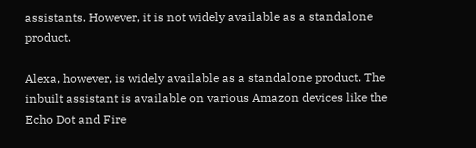assistants. However, it is not widely available as a standalone product.

Alexa, however, is widely available as a standalone product. The inbuilt assistant is available on various Amazon devices like the Echo Dot and Fire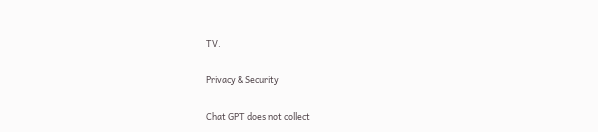TV.

Privacy & Security

Chat GPT does not collect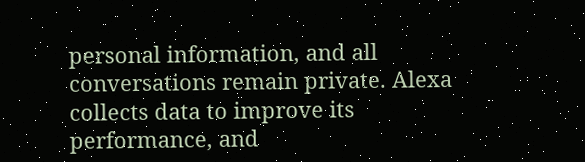personal information, and all conversations remain private. Alexa collects data to improve its performance, and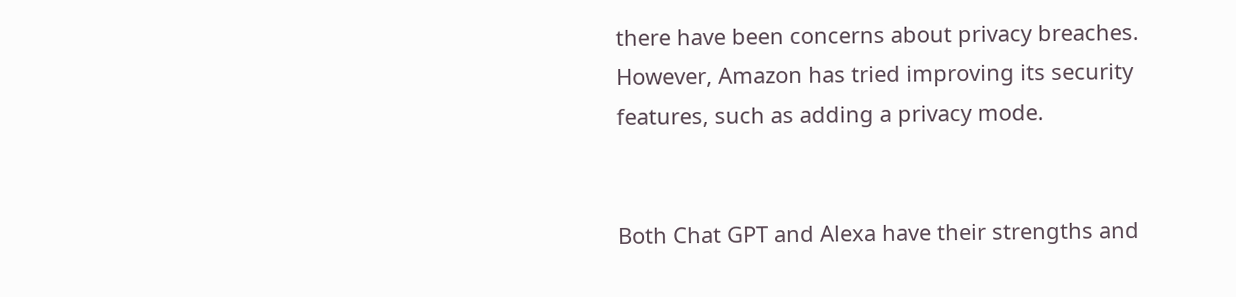there have been concerns about privacy breaches. However, Amazon has tried improving its security features, such as adding a privacy mode.


Both Chat GPT and Alexa have their strengths and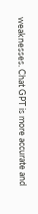weaknesses. Chat GPT is more accurate and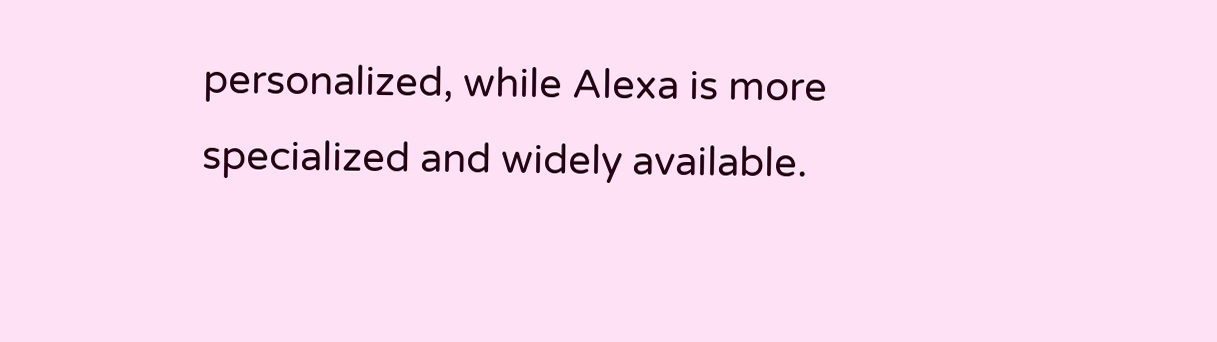personalized, while Alexa is more specialized and widely available.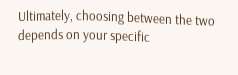Ultimately, choosing between the two depends on your specific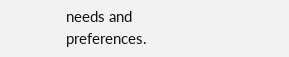needs and preferences.